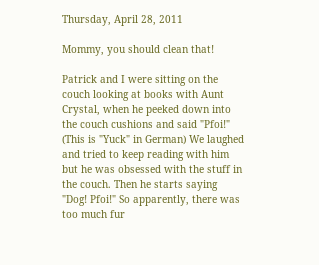Thursday, April 28, 2011

Mommy, you should clean that!

Patrick and I were sitting on the couch looking at books with Aunt Crystal, when he peeked down into the couch cushions and said "Pfoi!" (This is "Yuck" in German) We laughed and tried to keep reading with him but he was obsessed with the stuff in the couch. Then he starts saying "Dog! Pfoi!" So apparently, there was too much fur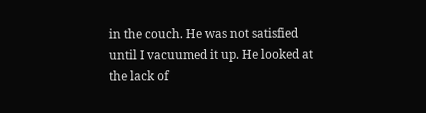in the couch. He was not satisfied until I vacuumed it up. He looked at the lack of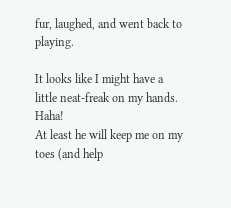fur, laughed, and went back to playing.

It looks like I might have a little neat-freak on my hands. Haha!
At least he will keep me on my toes (and help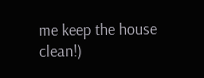me keep the house clean!)